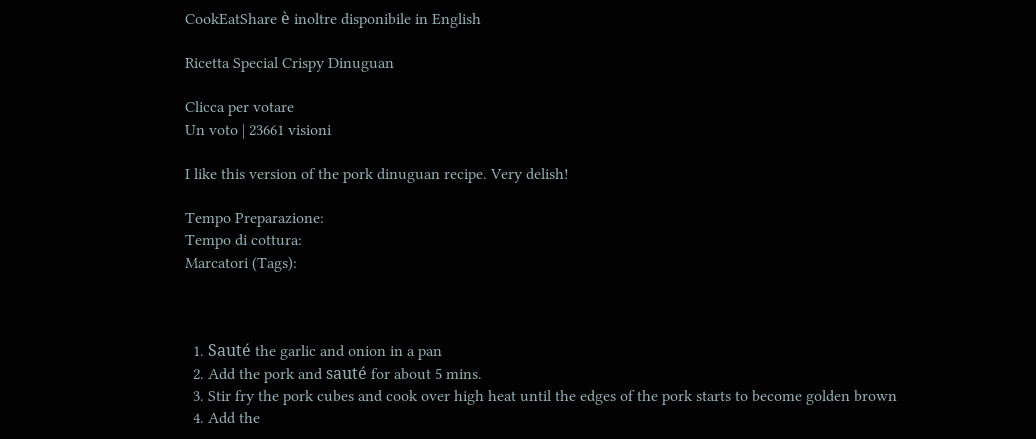CookEatShare è inoltre disponibile in English

Ricetta Special Crispy Dinuguan

Clicca per votare
Un voto | 23661 visioni

I like this version of the pork dinuguan recipe. Very delish!

Tempo Preparazione:
Tempo di cottura:
Marcatori (Tags):



  1. Sauté the garlic and onion in a pan
  2. Add the pork and sauté for about 5 mins.
  3. Stir fry the pork cubes and cook over high heat until the edges of the pork starts to become golden brown
  4. Add the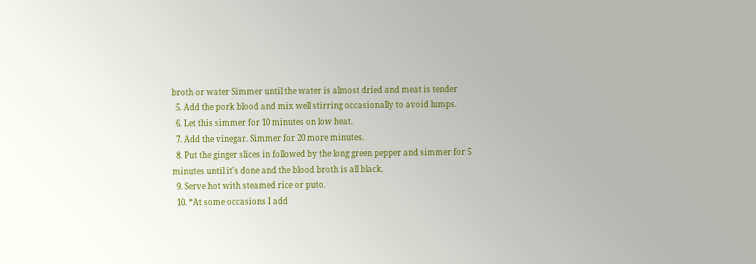broth or water Simmer until the water is almost dried and meat is tender
  5. Add the pork blood and mix well stirring occasionally to avoid lumps.
  6. Let this simmer for 10 minutes on low heat.
  7. Add the vinegar. Simmer for 20 more minutes.
  8. Put the ginger slices in followed by the long green pepper and simmer for 5 minutes until it's done and the blood broth is all black.
  9. Serve hot with steamed rice or puto.
  10. *At some occasions I add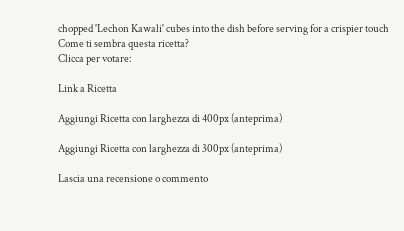chopped 'Lechon Kawali' cubes into the dish before serving for a crispier touch
Come ti sembra questa ricetta?
Clicca per votare:

Link a Ricetta

Aggiungi Ricetta con larghezza di 400px (anteprima)

Aggiungi Ricetta con larghezza di 300px (anteprima)

Lascia una recensione o commento